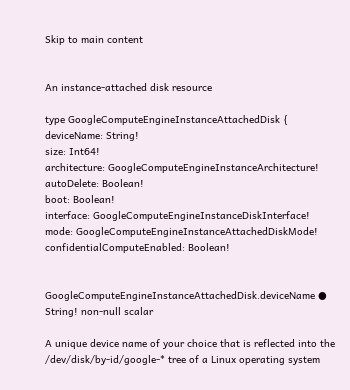Skip to main content


An instance-attached disk resource

type GoogleComputeEngineInstanceAttachedDisk {
deviceName: String!
size: Int64!
architecture: GoogleComputeEngineInstanceArchitecture!
autoDelete: Boolean!
boot: Boolean!
interface: GoogleComputeEngineInstanceDiskInterface!
mode: GoogleComputeEngineInstanceAttachedDiskMode!
confidentialComputeEnabled: Boolean!


GoogleComputeEngineInstanceAttachedDisk.deviceName ● String! non-null scalar

A unique device name of your choice that is reflected into the /dev/disk/by-id/google-* tree of a Linux operating system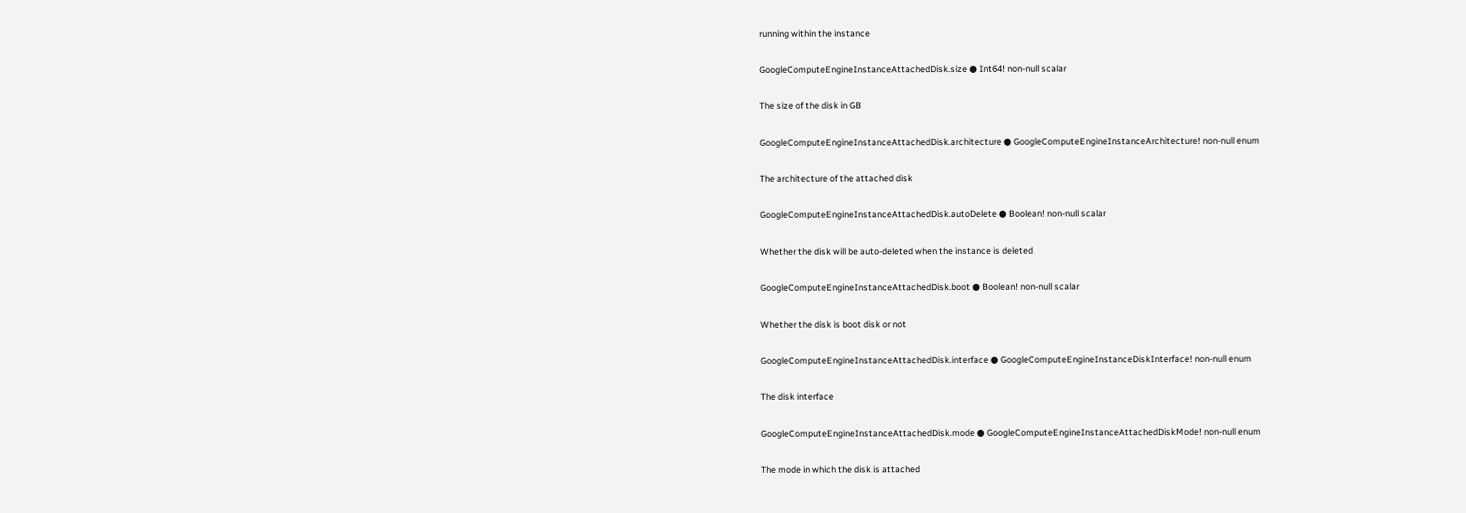running within the instance

GoogleComputeEngineInstanceAttachedDisk.size ● Int64! non-null scalar

The size of the disk in GB

GoogleComputeEngineInstanceAttachedDisk.architecture ● GoogleComputeEngineInstanceArchitecture! non-null enum

The architecture of the attached disk

GoogleComputeEngineInstanceAttachedDisk.autoDelete ● Boolean! non-null scalar

Whether the disk will be auto-deleted when the instance is deleted

GoogleComputeEngineInstanceAttachedDisk.boot ● Boolean! non-null scalar

Whether the disk is boot disk or not

GoogleComputeEngineInstanceAttachedDisk.interface ● GoogleComputeEngineInstanceDiskInterface! non-null enum

The disk interface

GoogleComputeEngineInstanceAttachedDisk.mode ● GoogleComputeEngineInstanceAttachedDiskMode! non-null enum

The mode in which the disk is attached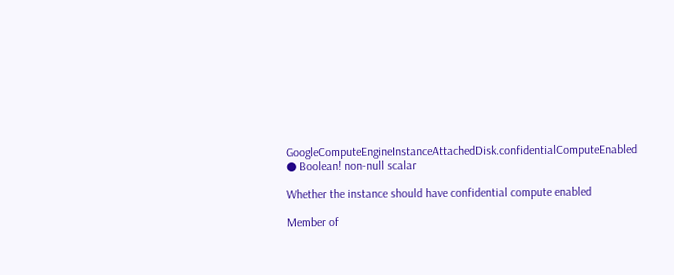GoogleComputeEngineInstanceAttachedDisk.confidentialComputeEnabled ● Boolean! non-null scalar

Whether the instance should have confidential compute enabled

Member of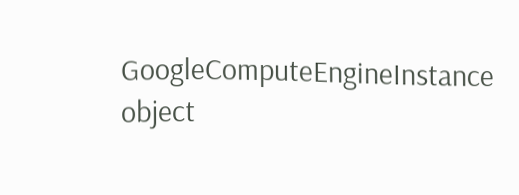GoogleComputeEngineInstance object